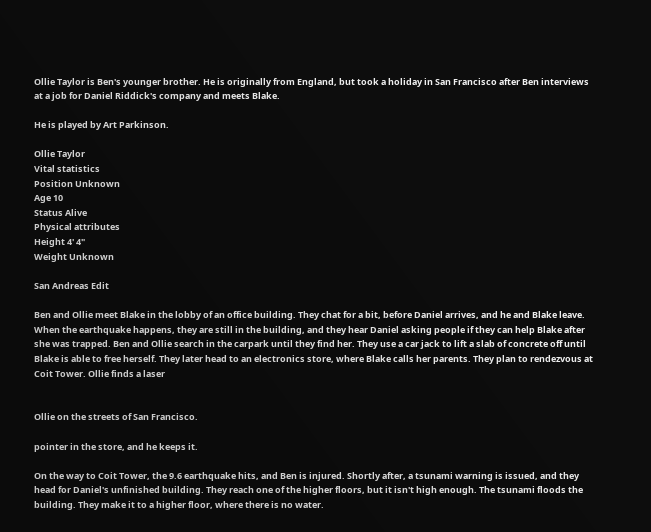Ollie Taylor is Ben's younger brother. He is originally from England, but took a holiday in San Francisco after Ben interviews at a job for Daniel Riddick's company and meets Blake.

He is played by Art Parkinson.

Ollie Taylor
Vital statistics
Position Unknown
Age 10
Status Alive
Physical attributes
Height 4' 4"
Weight Unknown

San Andreas Edit

Ben and Ollie meet Blake in the lobby of an office building. They chat for a bit, before Daniel arrives, and he and Blake leave. When the earthquake happens, they are still in the building, and they hear Daniel asking people if they can help Blake after she was trapped. Ben and Ollie search in the carpark until they find her. They use a car jack to lift a slab of concrete off until Blake is able to free herself. They later head to an electronics store, where Blake calls her parents. They plan to rendezvous at Coit Tower. Ollie finds a laser


Ollie on the streets of San Francisco.

pointer in the store, and he keeps it.

On the way to Coit Tower, the 9.6 earthquake hits, and Ben is injured. Shortly after, a tsunami warning is issued, and they head for Daniel's unfinished building. They reach one of the higher floors, but it isn't high enough. The tsunami floods the building. They make it to a higher floor, where there is no water.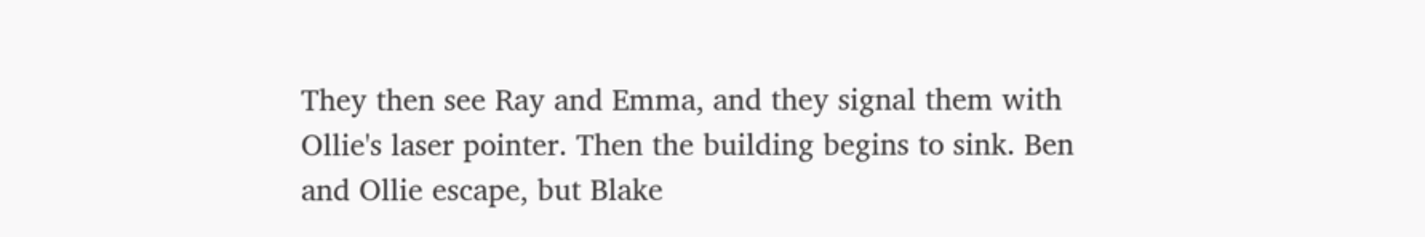They then see Ray and Emma, and they signal them with Ollie's laser pointer. Then the building begins to sink. Ben and Ollie escape, but Blake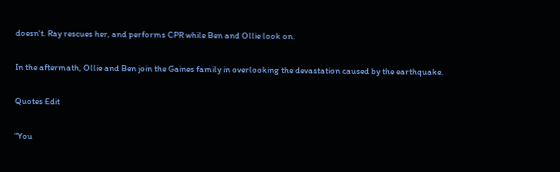doesn't. Ray rescues her, and performs CPR while Ben and Ollie look on.

In the aftermath, Ollie and Ben join the Gaines family in overlooking the devastation caused by the earthquake.

Quotes Edit

"You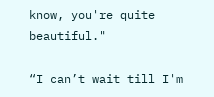know, you're quite beautiful."

“I can’t wait till I'm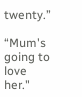twenty.”

“Mum's going to love her."